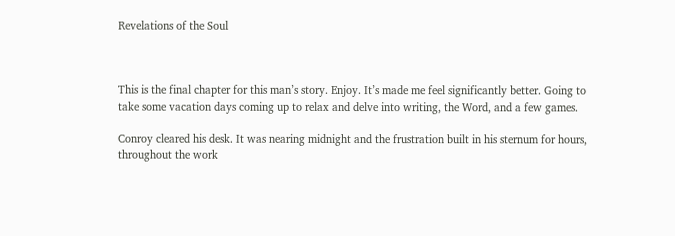Revelations of the Soul



This is the final chapter for this man’s story. Enjoy. It’s made me feel significantly better. Going to take some vacation days coming up to relax and delve into writing, the Word, and a few games.

Conroy cleared his desk. It was nearing midnight and the frustration built in his sternum for hours, throughout the work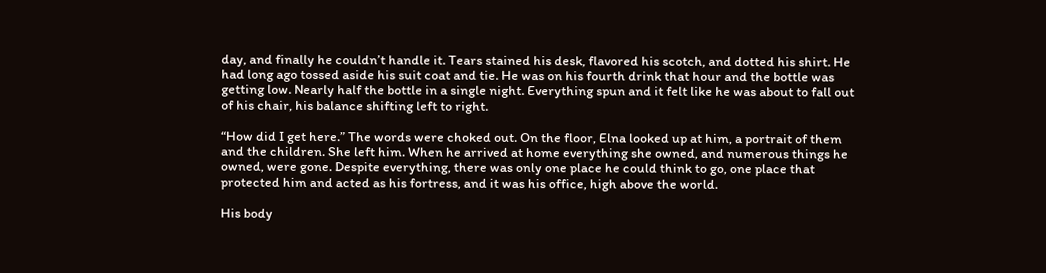day, and finally he couldn’t handle it. Tears stained his desk, flavored his scotch, and dotted his shirt. He had long ago tossed aside his suit coat and tie. He was on his fourth drink that hour and the bottle was getting low. Nearly half the bottle in a single night. Everything spun and it felt like he was about to fall out of his chair, his balance shifting left to right.

“How did I get here.” The words were choked out. On the floor, Elna looked up at him, a portrait of them and the children. She left him. When he arrived at home everything she owned, and numerous things he owned, were gone. Despite everything, there was only one place he could think to go, one place that protected him and acted as his fortress, and it was his office, high above the world.

His body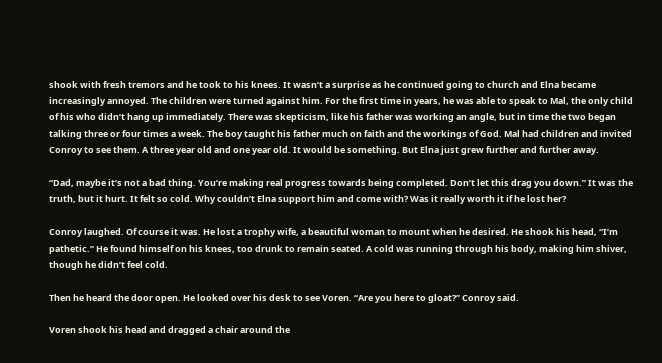shook with fresh tremors and he took to his knees. It wasn’t a surprise as he continued going to church and Elna became increasingly annoyed. The children were turned against him. For the first time in years, he was able to speak to Mal, the only child of his who didn’t hang up immediately. There was skepticism, like his father was working an angle, but in time the two began talking three or four times a week. The boy taught his father much on faith and the workings of God. Mal had children and invited Conroy to see them. A three year old and one year old. It would be something. But Elna just grew further and further away.

“Dad, maybe it’s not a bad thing. You’re making real progress towards being completed. Don’t let this drag you down.” It was the truth, but it hurt. It felt so cold. Why couldn’t Elna support him and come with? Was it really worth it if he lost her?

Conroy laughed. Of course it was. He lost a trophy wife, a beautiful woman to mount when he desired. He shook his head, “I’m pathetic.” He found himself on his knees, too drunk to remain seated. A cold was running through his body, making him shiver, though he didn’t feel cold.

Then he heard the door open. He looked over his desk to see Voren. “Are you here to gloat?” Conroy said.

Voren shook his head and dragged a chair around the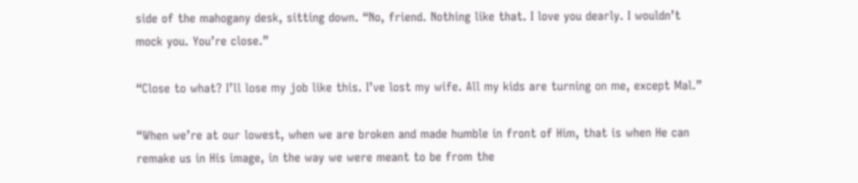side of the mahogany desk, sitting down. “No, friend. Nothing like that. I love you dearly. I wouldn’t mock you. You’re close.”

“Close to what? I’ll lose my job like this. I’ve lost my wife. All my kids are turning on me, except Mal.”

“When we’re at our lowest, when we are broken and made humble in front of Him, that is when He can remake us in His image, in the way we were meant to be from the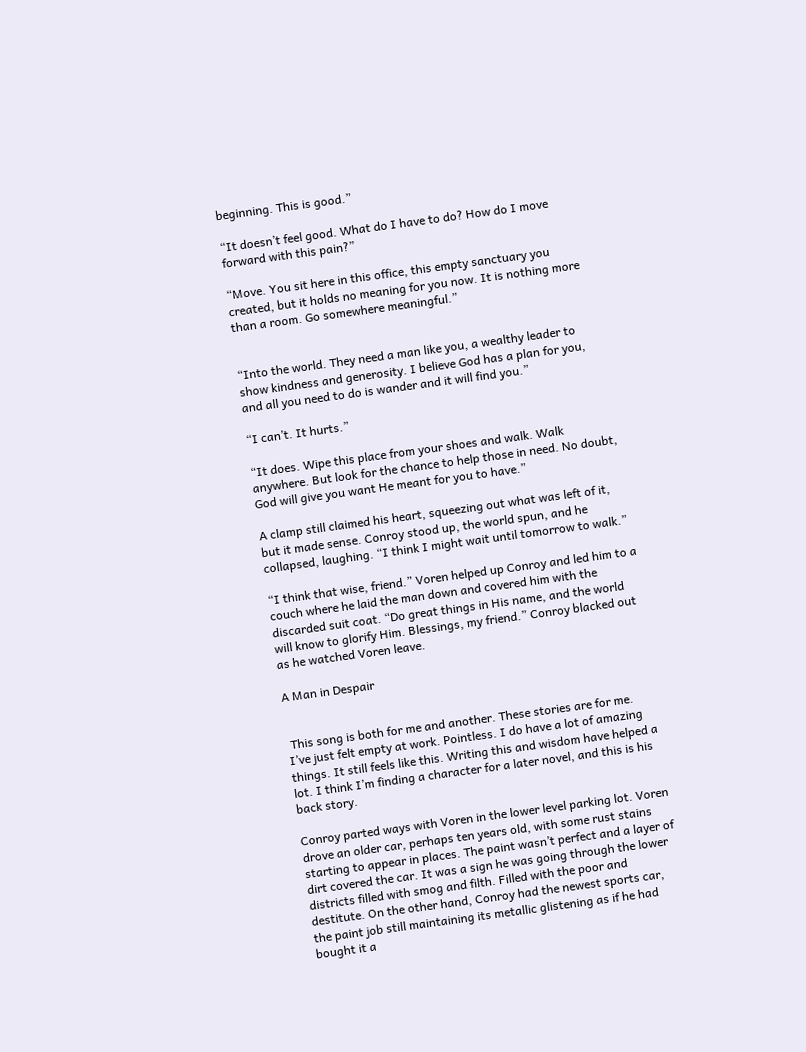beginning. This is good.”

“It doesn’t feel good. What do I have to do? How do I move forward with this pain?”

“Move. You sit here in this office, this empty sanctuary you created, but it holds no meaning for you now. It is nothing more than a room. Go somewhere meaningful.”


“Into the world. They need a man like you, a wealthy leader to show kindness and generosity. I believe God has a plan for you, and all you need to do is wander and it will find you.”

“I can’t. It hurts.”

“It does. Wipe this place from your shoes and walk. Walk anywhere. But look for the chance to help those in need. No doubt, God will give you want He meant for you to have.”

A clamp still claimed his heart, squeezing out what was left of it, but it made sense. Conroy stood up, the world spun, and he collapsed, laughing. “I think I might wait until tomorrow to walk.”

“I think that wise, friend.” Voren helped up Conroy and led him to a couch where he laid the man down and covered him with the discarded suit coat. “Do great things in His name, and the world will know to glorify Him. Blessings, my friend.” Conroy blacked out as he watched Voren leave.

A Man in Despair


 This song is both for me and another. These stories are for me. I’ve just felt empty at work. Pointless. I do have a lot of amazing things. It still feels like this. Writing this and wisdom have helped a lot. I think I’m finding a character for a later novel, and this is his back story.

Conroy parted ways with Voren in the lower level parking lot. Voren drove an older car, perhaps ten years old, with some rust stains starting to appear in places. The paint wasn’t perfect and a layer of dirt covered the car. It was a sign he was going through the lower districts filled with smog and filth. Filled with the poor and destitute. On the other hand, Conroy had the newest sports car, the paint job still maintaining its metallic glistening as if he had bought it a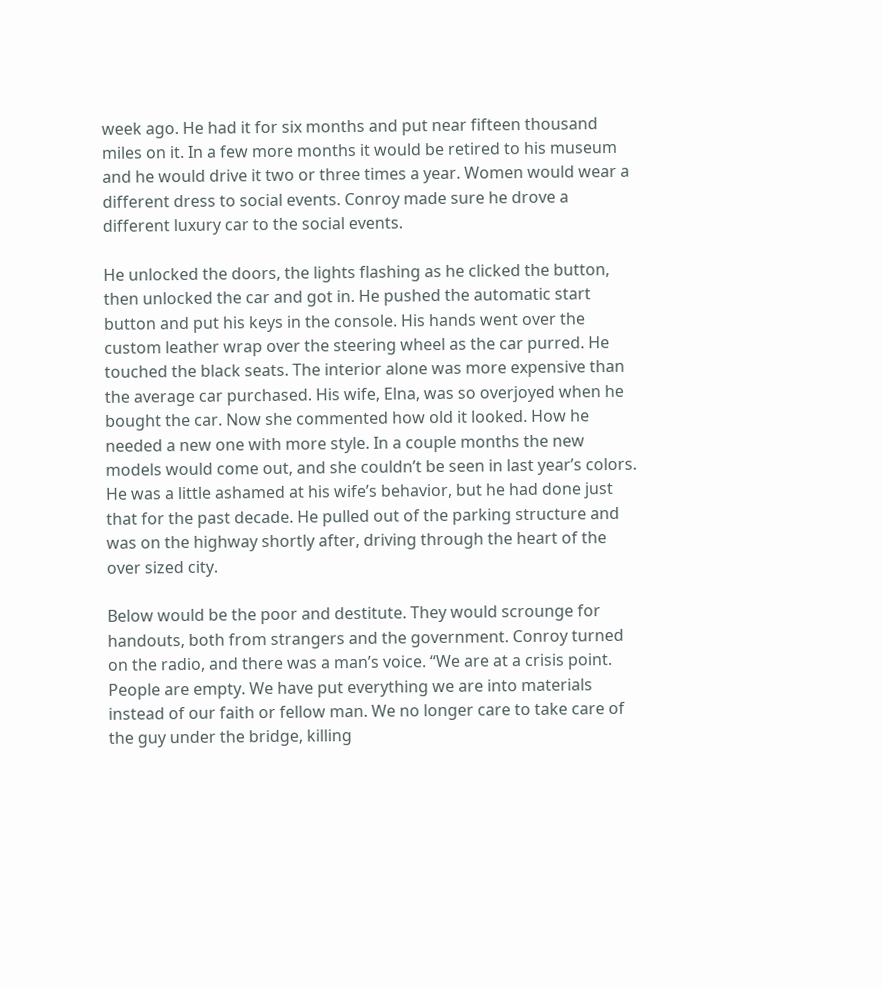week ago. He had it for six months and put near fifteen thousand miles on it. In a few more months it would be retired to his museum and he would drive it two or three times a year. Women would wear a different dress to social events. Conroy made sure he drove a different luxury car to the social events.

He unlocked the doors, the lights flashing as he clicked the button, then unlocked the car and got in. He pushed the automatic start button and put his keys in the console. His hands went over the custom leather wrap over the steering wheel as the car purred. He touched the black seats. The interior alone was more expensive than the average car purchased. His wife, Elna, was so overjoyed when he bought the car. Now she commented how old it looked. How he needed a new one with more style. In a couple months the new models would come out, and she couldn’t be seen in last year’s colors. He was a little ashamed at his wife’s behavior, but he had done just that for the past decade. He pulled out of the parking structure and was on the highway shortly after, driving through the heart of the over sized city.

Below would be the poor and destitute. They would scrounge for handouts, both from strangers and the government. Conroy turned on the radio, and there was a man’s voice. “We are at a crisis point. People are empty. We have put everything we are into materials instead of our faith or fellow man. We no longer care to take care of the guy under the bridge, killing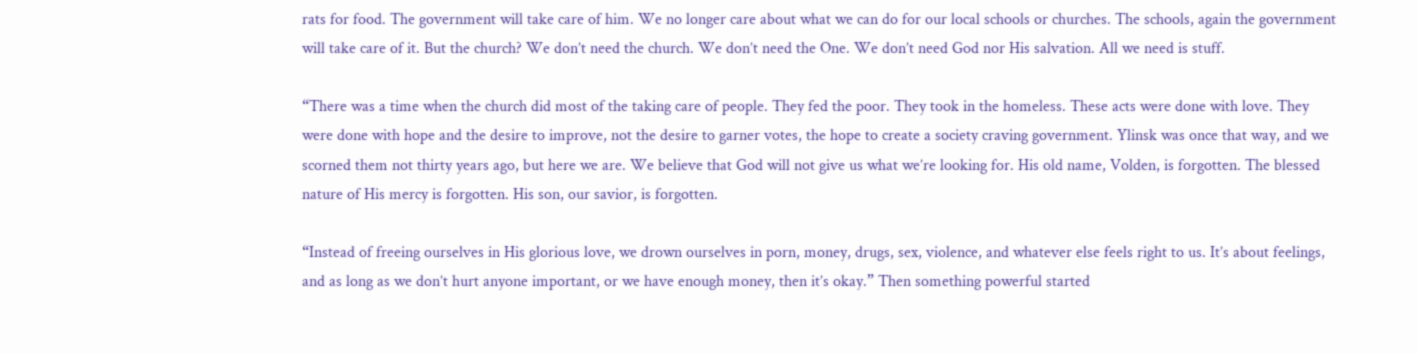rats for food. The government will take care of him. We no longer care about what we can do for our local schools or churches. The schools, again the government will take care of it. But the church? We don’t need the church. We don’t need the One. We don’t need God nor His salvation. All we need is stuff.

“There was a time when the church did most of the taking care of people. They fed the poor. They took in the homeless. These acts were done with love. They were done with hope and the desire to improve, not the desire to garner votes, the hope to create a society craving government. Ylinsk was once that way, and we scorned them not thirty years ago, but here we are. We believe that God will not give us what we’re looking for. His old name, Volden, is forgotten. The blessed nature of His mercy is forgotten. His son, our savior, is forgotten.

“Instead of freeing ourselves in His glorious love, we drown ourselves in porn, money, drugs, sex, violence, and whatever else feels right to us. It’s about feelings, and as long as we don’t hurt anyone important, or we have enough money, then it’s okay.” Then something powerful started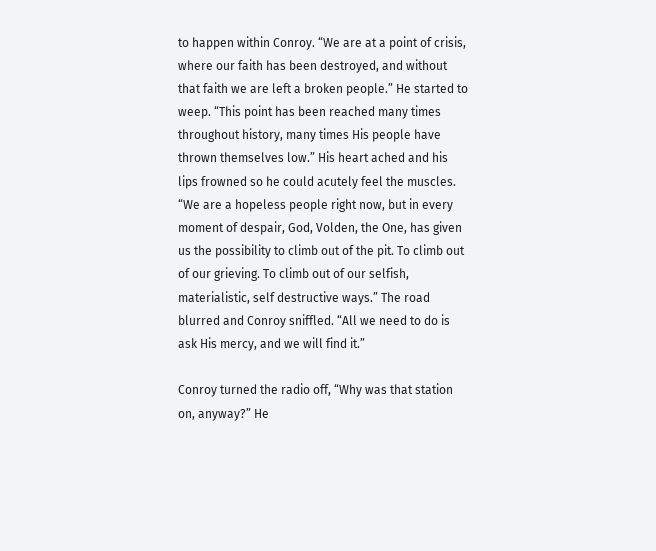to happen within Conroy. “We are at a point of crisis, where our faith has been destroyed, and without that faith we are left a broken people.” He started to weep. “This point has been reached many times throughout history, many times His people have thrown themselves low.” His heart ached and his lips frowned so he could acutely feel the muscles. “We are a hopeless people right now, but in every moment of despair, God, Volden, the One, has given us the possibility to climb out of the pit. To climb out of our grieving. To climb out of our selfish, materialistic, self destructive ways.” The road blurred and Conroy sniffled. “All we need to do is ask His mercy, and we will find it.”

Conroy turned the radio off, “Why was that station on, anyway?” He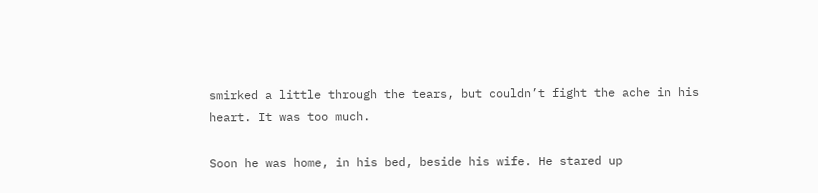smirked a little through the tears, but couldn’t fight the ache in his heart. It was too much.

Soon he was home, in his bed, beside his wife. He stared up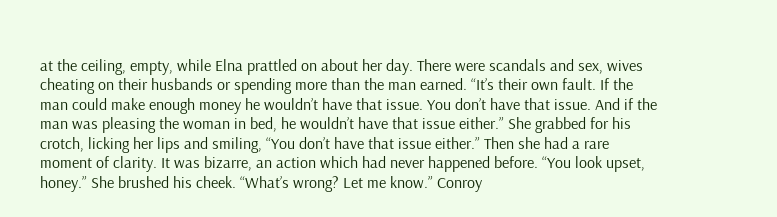at the ceiling, empty, while Elna prattled on about her day. There were scandals and sex, wives cheating on their husbands or spending more than the man earned. “It’s their own fault. If the man could make enough money he wouldn’t have that issue. You don’t have that issue. And if the man was pleasing the woman in bed, he wouldn’t have that issue either.” She grabbed for his crotch, licking her lips and smiling, “You don’t have that issue either.” Then she had a rare moment of clarity. It was bizarre, an action which had never happened before. “You look upset, honey.” She brushed his cheek. “What’s wrong? Let me know.” Conroy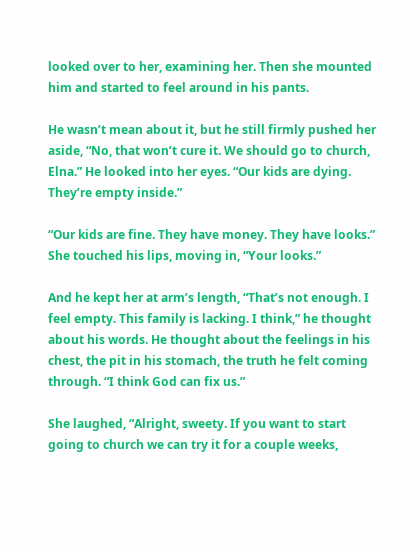looked over to her, examining her. Then she mounted him and started to feel around in his pants.

He wasn’t mean about it, but he still firmly pushed her aside, “No, that won’t cure it. We should go to church, Elna.” He looked into her eyes. “Our kids are dying. They’re empty inside.”

“Our kids are fine. They have money. They have looks.” She touched his lips, moving in, “Your looks.”

And he kept her at arm’s length, “That’s not enough. I feel empty. This family is lacking. I think,” he thought about his words. He thought about the feelings in his chest, the pit in his stomach, the truth he felt coming through. “I think God can fix us.”

She laughed, “Alright, sweety. If you want to start going to church we can try it for a couple weeks,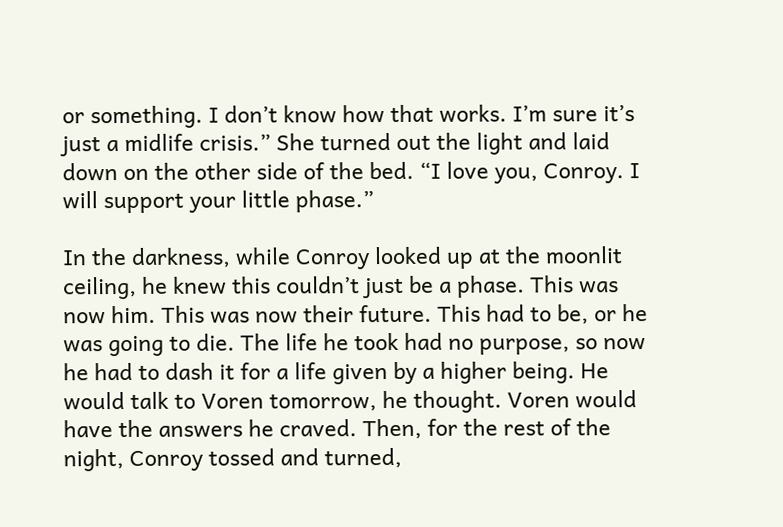or something. I don’t know how that works. I’m sure it’s just a midlife crisis.” She turned out the light and laid down on the other side of the bed. “I love you, Conroy. I will support your little phase.”

In the darkness, while Conroy looked up at the moonlit ceiling, he knew this couldn’t just be a phase. This was now him. This was now their future. This had to be, or he was going to die. The life he took had no purpose, so now he had to dash it for a life given by a higher being. He would talk to Voren tomorrow, he thought. Voren would have the answers he craved. Then, for the rest of the night, Conroy tossed and turned,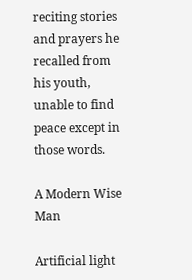reciting stories and prayers he recalled from his youth, unable to find peace except in those words.

A Modern Wise Man

Artificial light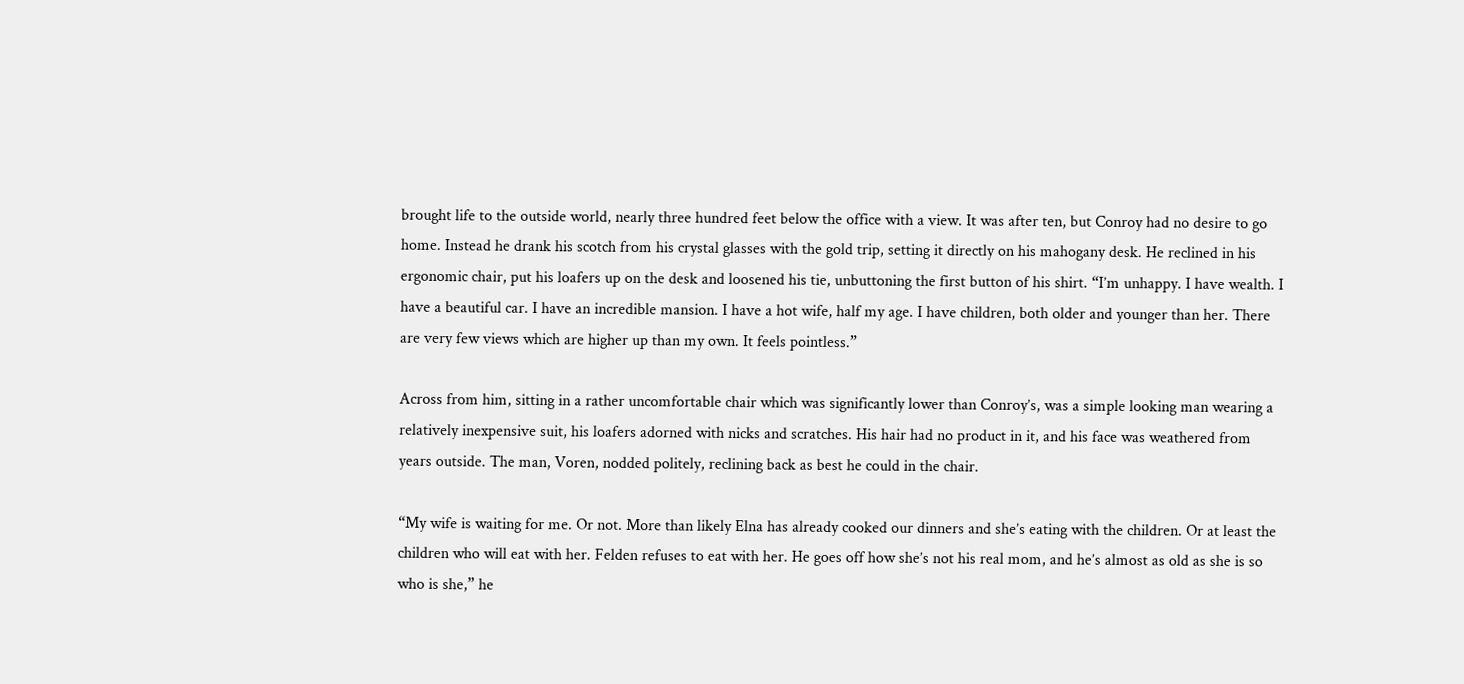brought life to the outside world, nearly three hundred feet below the office with a view. It was after ten, but Conroy had no desire to go home. Instead he drank his scotch from his crystal glasses with the gold trip, setting it directly on his mahogany desk. He reclined in his ergonomic chair, put his loafers up on the desk and loosened his tie, unbuttoning the first button of his shirt. “I’m unhappy. I have wealth. I have a beautiful car. I have an incredible mansion. I have a hot wife, half my age. I have children, both older and younger than her. There are very few views which are higher up than my own. It feels pointless.”

Across from him, sitting in a rather uncomfortable chair which was significantly lower than Conroy’s, was a simple looking man wearing a relatively inexpensive suit, his loafers adorned with nicks and scratches. His hair had no product in it, and his face was weathered from years outside. The man, Voren, nodded politely, reclining back as best he could in the chair.

“My wife is waiting for me. Or not. More than likely Elna has already cooked our dinners and she’s eating with the children. Or at least the children who will eat with her. Felden refuses to eat with her. He goes off how she’s not his real mom, and he’s almost as old as she is so who is she,” he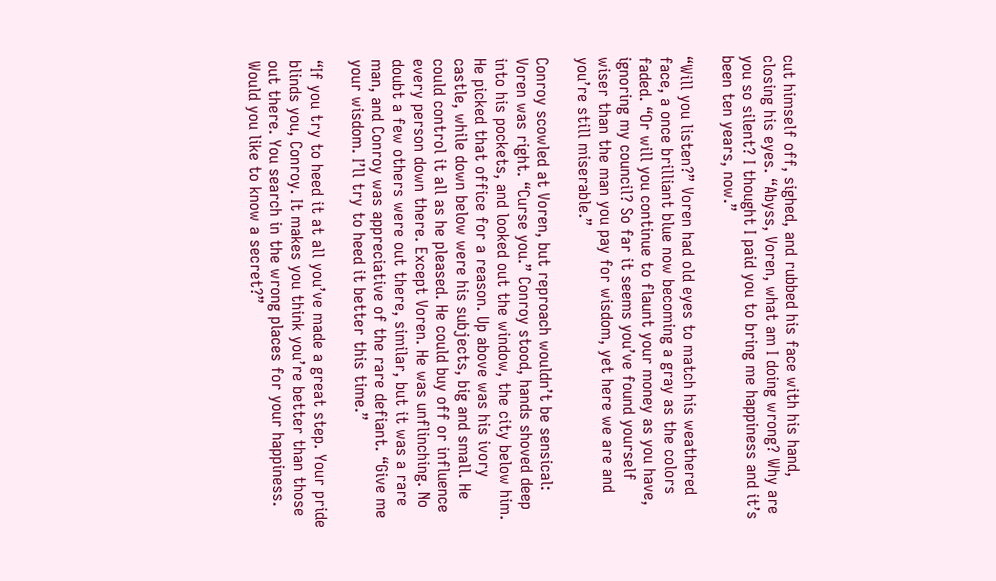cut himself off, sighed, and rubbed his face with his hand, closing his eyes. “Abyss, Voren, what am I doing wrong? Why are you so silent? I thought I paid you to bring me happiness and it’s been ten years, now.”

“Will you listen?” Voren had old eyes to match his weathered face, a once brilliant blue now becoming a gray as the colors faded. “Or will you continue to flaunt your money as you have, ignoring my council? So far it seems you’ve found yourself wiser than the man you pay for wisdom, yet here we are and you’re still miserable.”

Conroy scowled at Voren, but reproach wouldn’t be sensical: Voren was right. “Curse you.” Conroy stood, hands shoved deep into his pockets, and looked out the window, the city below him. He picked that office for a reason. Up above was his ivory castle, while down below were his subjects, big and small. He could control it all as he pleased. He could buy off or influence every person down there. Except Voren. He was unflinching. No doubt a few others were out there, similar, but it was a rare man, and Conroy was appreciative of the rare defiant. “Give me your wisdom. I’ll try to heed it better this time.”

“If you try to heed it at all you’ve made a great step. Your pride blinds you, Conroy. It makes you think you’re better than those out there. You search in the wrong places for your happiness. Would you like to know a secret?”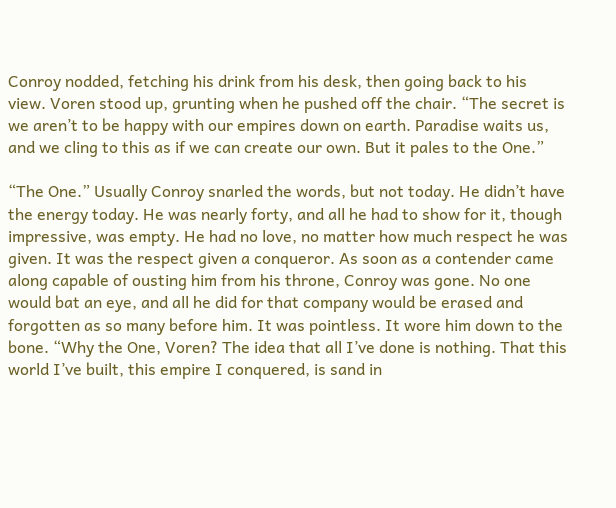Conroy nodded, fetching his drink from his desk, then going back to his view. Voren stood up, grunting when he pushed off the chair. “The secret is we aren’t to be happy with our empires down on earth. Paradise waits us, and we cling to this as if we can create our own. But it pales to the One.”

“The One.” Usually Conroy snarled the words, but not today. He didn’t have the energy today. He was nearly forty, and all he had to show for it, though impressive, was empty. He had no love, no matter how much respect he was given. It was the respect given a conqueror. As soon as a contender came along capable of ousting him from his throne, Conroy was gone. No one would bat an eye, and all he did for that company would be erased and forgotten as so many before him. It was pointless. It wore him down to the bone. “Why the One, Voren? The idea that all I’ve done is nothing. That this world I’ve built, this empire I conquered, is sand in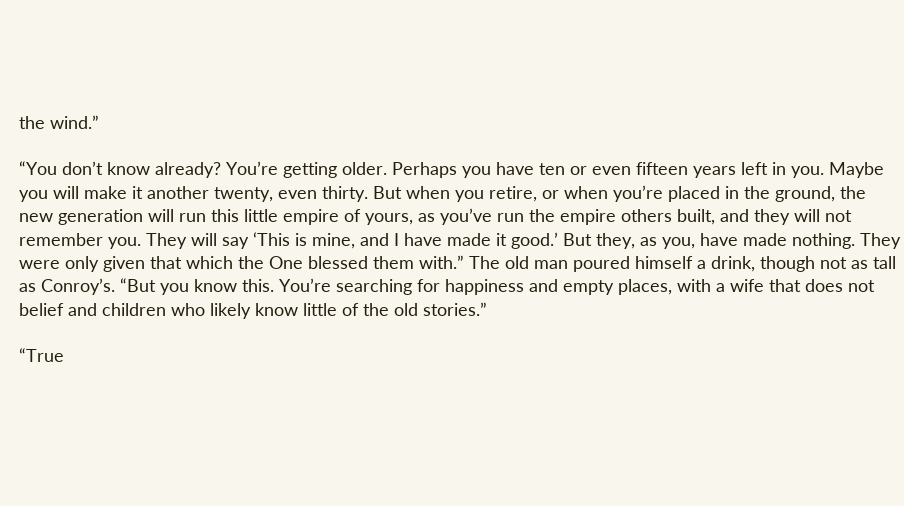the wind.”

“You don’t know already? You’re getting older. Perhaps you have ten or even fifteen years left in you. Maybe you will make it another twenty, even thirty. But when you retire, or when you’re placed in the ground, the new generation will run this little empire of yours, as you’ve run the empire others built, and they will not remember you. They will say ‘This is mine, and I have made it good.’ But they, as you, have made nothing. They were only given that which the One blessed them with.” The old man poured himself a drink, though not as tall as Conroy’s. “But you know this. You’re searching for happiness and empty places, with a wife that does not belief and children who likely know little of the old stories.”

“True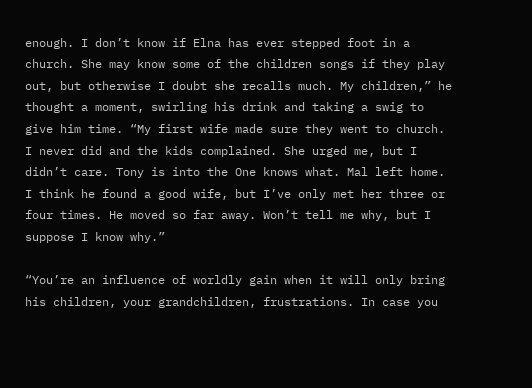enough. I don’t know if Elna has ever stepped foot in a church. She may know some of the children songs if they play out, but otherwise I doubt she recalls much. My children,” he thought a moment, swirling his drink and taking a swig to give him time. “My first wife made sure they went to church. I never did and the kids complained. She urged me, but I didn’t care. Tony is into the One knows what. Mal left home. I think he found a good wife, but I’ve only met her three or four times. He moved so far away. Won’t tell me why, but I suppose I know why.”

“You’re an influence of worldly gain when it will only bring his children, your grandchildren, frustrations. In case you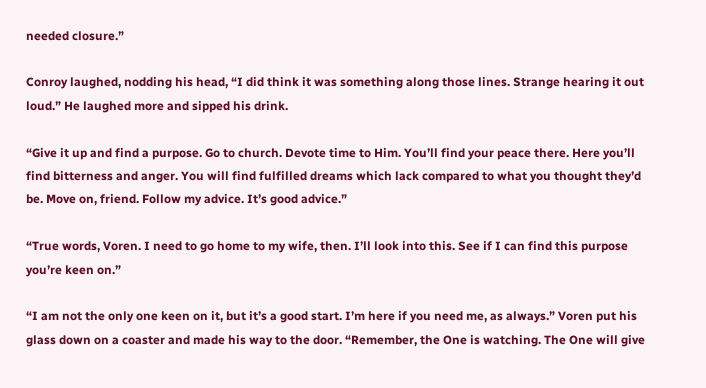needed closure.”

Conroy laughed, nodding his head, “I did think it was something along those lines. Strange hearing it out loud.” He laughed more and sipped his drink.

“Give it up and find a purpose. Go to church. Devote time to Him. You’ll find your peace there. Here you’ll find bitterness and anger. You will find fulfilled dreams which lack compared to what you thought they’d be. Move on, friend. Follow my advice. It’s good advice.”

“True words, Voren. I need to go home to my wife, then. I’ll look into this. See if I can find this purpose you’re keen on.”

“I am not the only one keen on it, but it’s a good start. I’m here if you need me, as always.” Voren put his glass down on a coaster and made his way to the door. “Remember, the One is watching. The One will give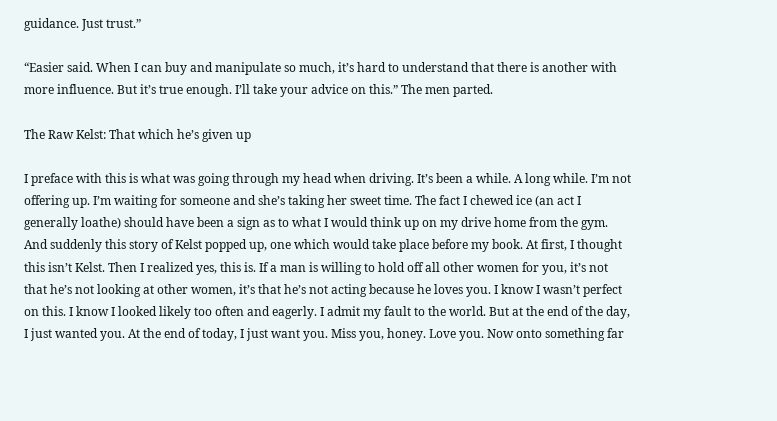guidance. Just trust.”

“Easier said. When I can buy and manipulate so much, it’s hard to understand that there is another with more influence. But it’s true enough. I’ll take your advice on this.” The men parted.

The Raw Kelst: That which he’s given up

I preface with this is what was going through my head when driving. It’s been a while. A long while. I’m not offering up. I’m waiting for someone and she’s taking her sweet time. The fact I chewed ice (an act I generally loathe) should have been a sign as to what I would think up on my drive home from the gym. And suddenly this story of Kelst popped up, one which would take place before my book. At first, I thought this isn’t Kelst. Then I realized yes, this is. If a man is willing to hold off all other women for you, it’s not that he’s not looking at other women, it’s that he’s not acting because he loves you. I know I wasn’t perfect on this. I know I looked likely too often and eagerly. I admit my fault to the world. But at the end of the day, I just wanted you. At the end of today, I just want you. Miss you, honey. Love you. Now onto something far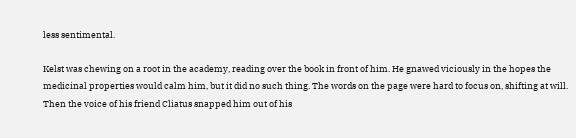less sentimental.

Kelst was chewing on a root in the academy, reading over the book in front of him. He gnawed viciously in the hopes the medicinal properties would calm him, but it did no such thing. The words on the page were hard to focus on, shifting at will. Then the voice of his friend Cliatus snapped him out of his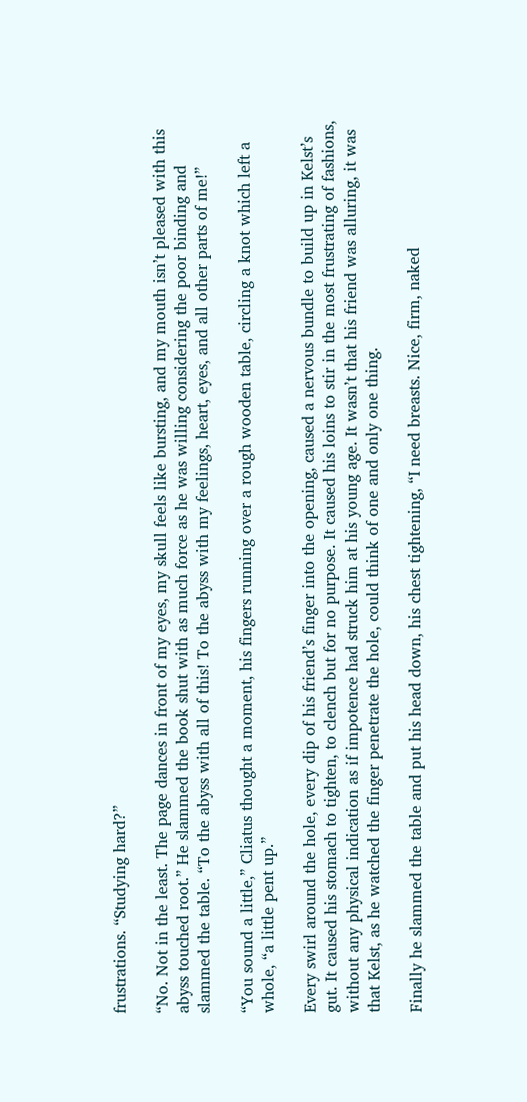frustrations. “Studying hard?”

“No. Not in the least. The page dances in front of my eyes, my skull feels like bursting, and my mouth isn’t pleased with this abyss touched root.” He slammed the book shut with as much force as he was willing considering the poor binding and slammed the table. “To the abyss with all of this! To the abyss with my feelings, heart, eyes, and all other parts of me!”

“You sound a little,” Cliatus thought a moment, his fingers running over a rough wooden table, circling a knot which left a whole, “a little pent up.”

Every swirl around the hole, every dip of his friend’s finger into the opening, caused a nervous bundle to build up in Kelst’s gut. It caused his stomach to tighten, to clench but for no purpose. It caused his loins to stir in the most frustrating of fashions, without any physical indication as if impotence had struck him at his young age. It wasn’t that his friend was alluring, it was that Kelst, as he watched the finger penetrate the hole, could think of one and only one thing.

Finally he slammed the table and put his head down, his chest tightening, “I need breasts. Nice, firm, naked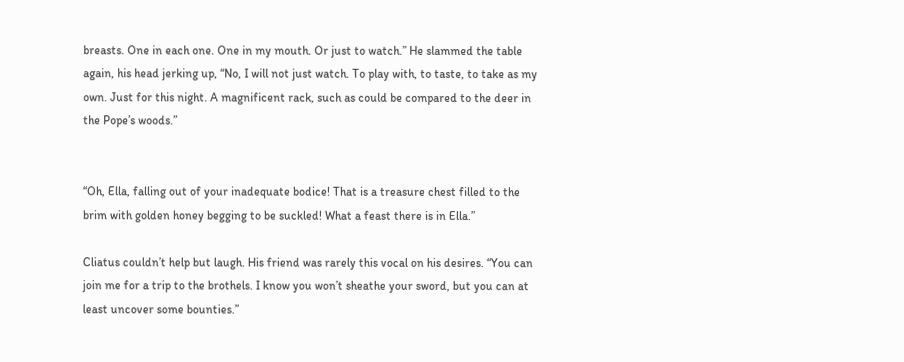breasts. One in each one. One in my mouth. Or just to watch.” He slammed the table again, his head jerking up, “No, I will not just watch. To play with, to taste, to take as my own. Just for this night. A magnificent rack, such as could be compared to the deer in the Pope’s woods.”


“Oh, Ella, falling out of your inadequate bodice! That is a treasure chest filled to the brim with golden honey begging to be suckled! What a feast there is in Ella.”

Cliatus couldn’t help but laugh. His friend was rarely this vocal on his desires. “You can join me for a trip to the brothels. I know you won’t sheathe your sword, but you can at least uncover some bounties.”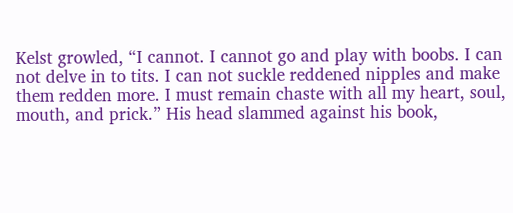Kelst growled, “I cannot. I cannot go and play with boobs. I can not delve in to tits. I can not suckle reddened nipples and make them redden more. I must remain chaste with all my heart, soul, mouth, and prick.” His head slammed against his book,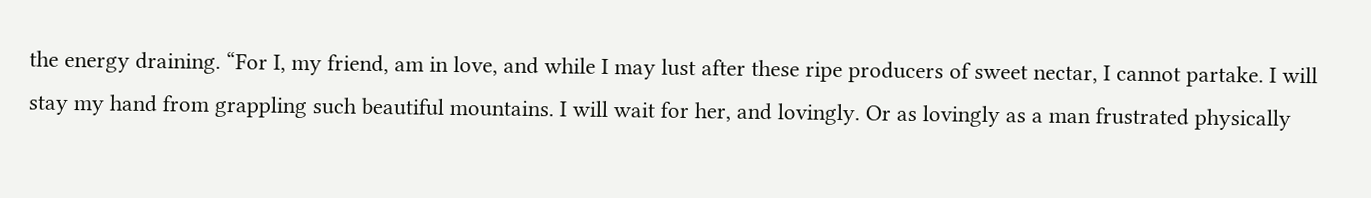the energy draining. “For I, my friend, am in love, and while I may lust after these ripe producers of sweet nectar, I cannot partake. I will stay my hand from grappling such beautiful mountains. I will wait for her, and lovingly. Or as lovingly as a man frustrated physically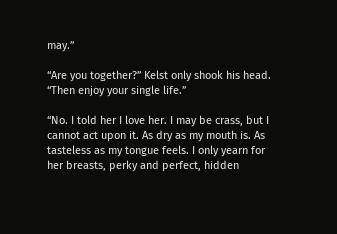may.”

“Are you together?” Kelst only shook his head. “Then enjoy your single life.”

“No. I told her I love her. I may be crass, but I cannot act upon it. As dry as my mouth is. As tasteless as my tongue feels. I only yearn for her breasts, perky and perfect, hidden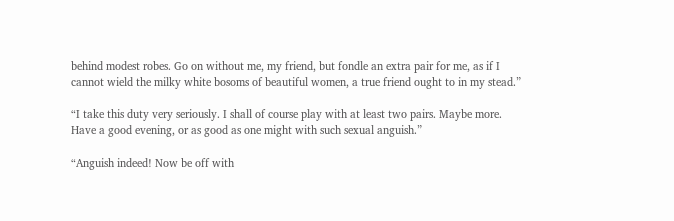behind modest robes. Go on without me, my friend, but fondle an extra pair for me, as if I cannot wield the milky white bosoms of beautiful women, a true friend ought to in my stead.”

“I take this duty very seriously. I shall of course play with at least two pairs. Maybe more. Have a good evening, or as good as one might with such sexual anguish.”

“Anguish indeed! Now be off with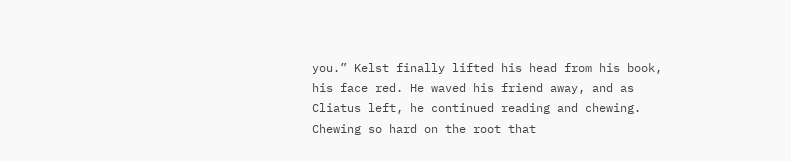you.” Kelst finally lifted his head from his book, his face red. He waved his friend away, and as Cliatus left, he continued reading and chewing. Chewing so hard on the root that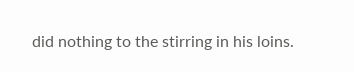did nothing to the stirring in his loins.